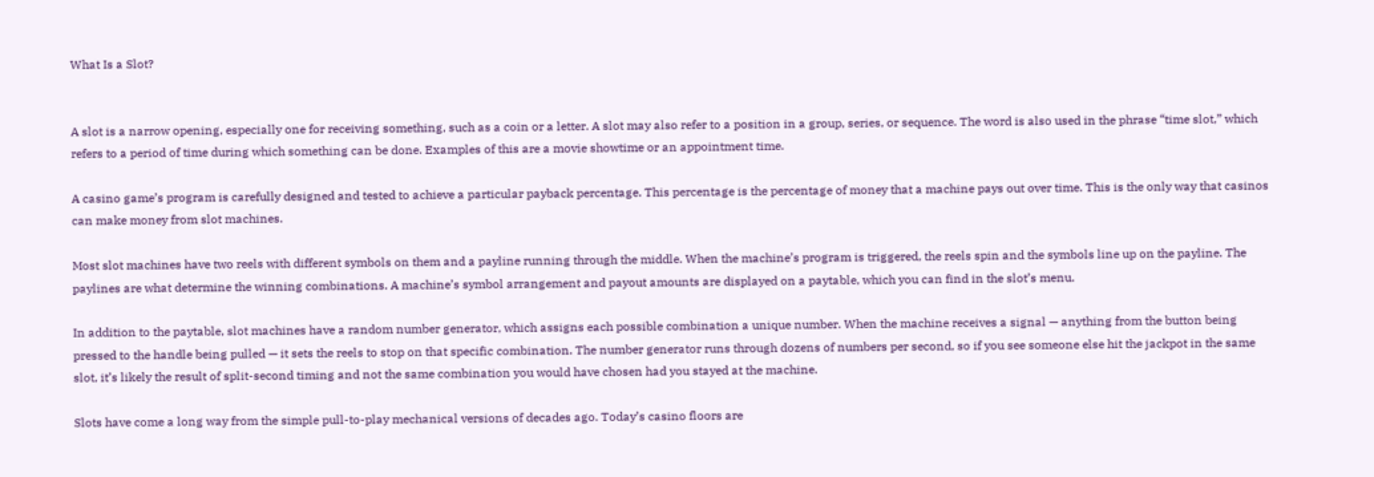What Is a Slot?


A slot is a narrow opening, especially one for receiving something, such as a coin or a letter. A slot may also refer to a position in a group, series, or sequence. The word is also used in the phrase “time slot,” which refers to a period of time during which something can be done. Examples of this are a movie showtime or an appointment time.

A casino game’s program is carefully designed and tested to achieve a particular payback percentage. This percentage is the percentage of money that a machine pays out over time. This is the only way that casinos can make money from slot machines.

Most slot machines have two reels with different symbols on them and a payline running through the middle. When the machine’s program is triggered, the reels spin and the symbols line up on the payline. The paylines are what determine the winning combinations. A machine’s symbol arrangement and payout amounts are displayed on a paytable, which you can find in the slot’s menu.

In addition to the paytable, slot machines have a random number generator, which assigns each possible combination a unique number. When the machine receives a signal — anything from the button being pressed to the handle being pulled — it sets the reels to stop on that specific combination. The number generator runs through dozens of numbers per second, so if you see someone else hit the jackpot in the same slot, it’s likely the result of split-second timing and not the same combination you would have chosen had you stayed at the machine.

Slots have come a long way from the simple pull-to-play mechanical versions of decades ago. Today’s casino floors are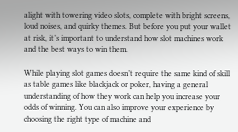alight with towering video slots, complete with bright screens, loud noises, and quirky themes. But before you put your wallet at risk, it’s important to understand how slot machines work and the best ways to win them.

While playing slot games doesn’t require the same kind of skill as table games like blackjack or poker, having a general understanding of how they work can help you increase your odds of winning. You can also improve your experience by choosing the right type of machine and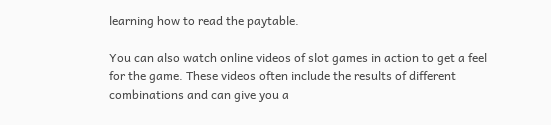learning how to read the paytable.

You can also watch online videos of slot games in action to get a feel for the game. These videos often include the results of different combinations and can give you a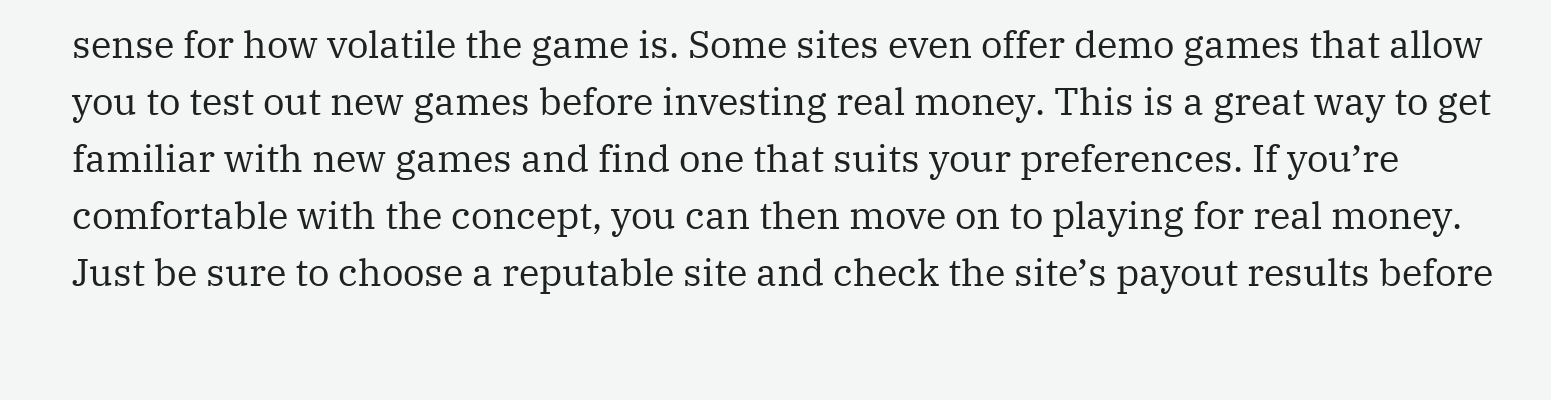sense for how volatile the game is. Some sites even offer demo games that allow you to test out new games before investing real money. This is a great way to get familiar with new games and find one that suits your preferences. If you’re comfortable with the concept, you can then move on to playing for real money. Just be sure to choose a reputable site and check the site’s payout results before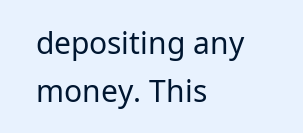depositing any money. This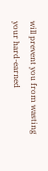will prevent you from wasting your hard-earned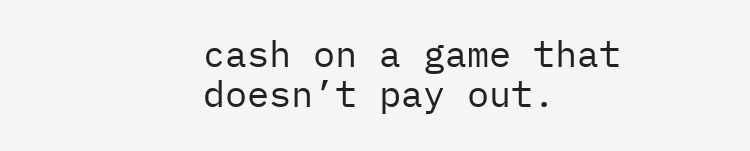cash on a game that doesn’t pay out.